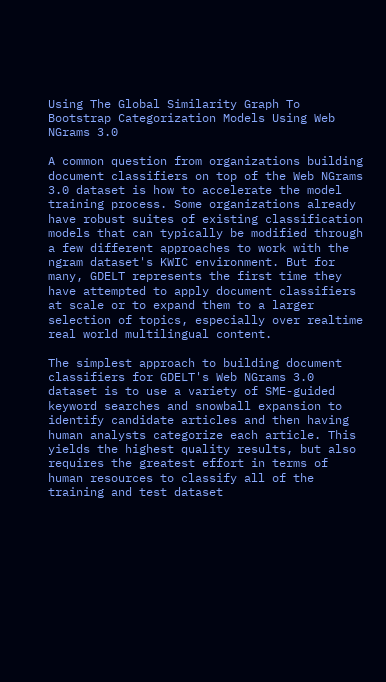Using The Global Similarity Graph To Bootstrap Categorization Models Using Web NGrams 3.0

A common question from organizations building document classifiers on top of the Web NGrams 3.0 dataset is how to accelerate the model training process. Some organizations already have robust suites of existing classification models that can typically be modified through a few different approaches to work with the ngram dataset's KWIC environment. But for many, GDELT represents the first time they have attempted to apply document classifiers at scale or to expand them to a larger selection of topics, especially over realtime real world multilingual content.

The simplest approach to building document classifiers for GDELT's Web NGrams 3.0 dataset is to use a variety of SME-guided keyword searches and snowball expansion to identify candidate articles and then having human analysts categorize each article. This yields the highest quality results, but also requires the greatest effort in terms of human resources to classify all of the training and test dataset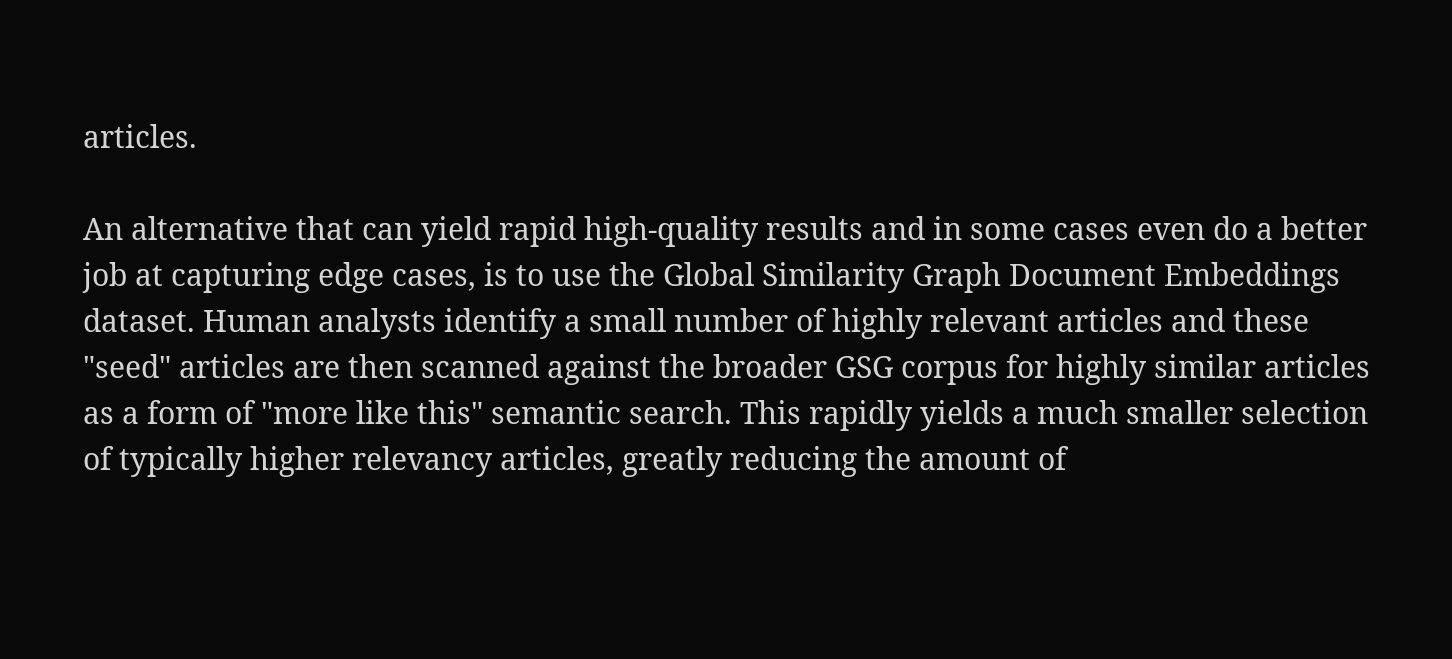articles.

An alternative that can yield rapid high-quality results and in some cases even do a better job at capturing edge cases, is to use the Global Similarity Graph Document Embeddings dataset. Human analysts identify a small number of highly relevant articles and these "seed" articles are then scanned against the broader GSG corpus for highly similar articles as a form of "more like this" semantic search. This rapidly yields a much smaller selection of typically higher relevancy articles, greatly reducing the amount of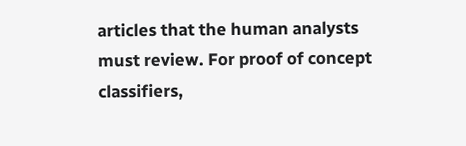articles that the human analysts must review. For proof of concept classifiers,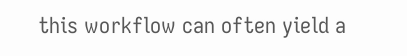this workflow can often yield a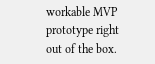workable MVP prototype right out of the box.